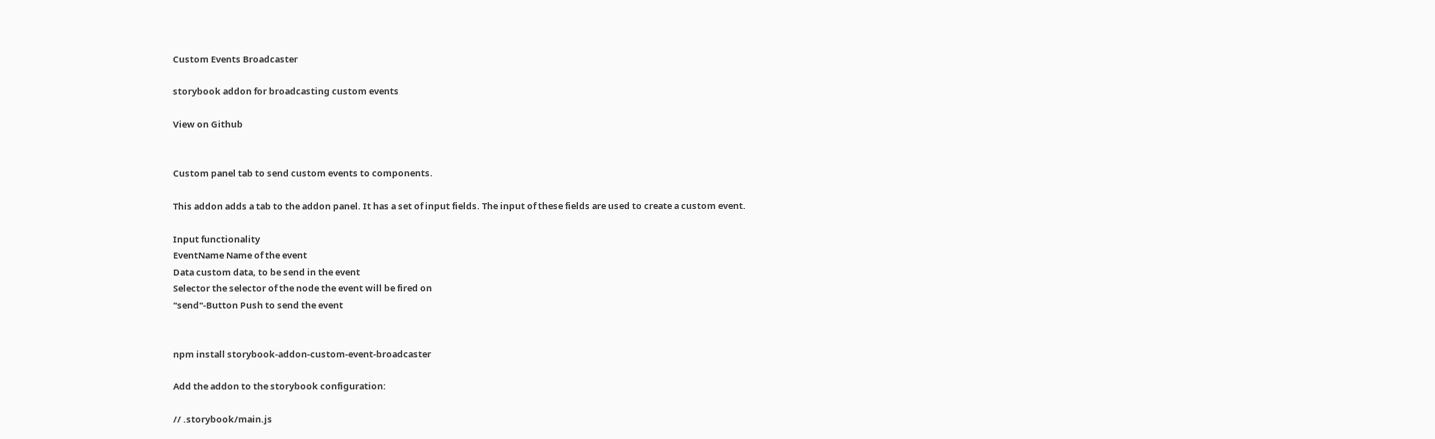Custom Events Broadcaster

storybook addon for broadcasting custom events

View on Github


Custom panel tab to send custom events to components.

This addon adds a tab to the addon panel. It has a set of input fields. The input of these fields are used to create a custom event.

Input functionality
EventName Name of the event
Data custom data, to be send in the event
Selector the selector of the node the event will be fired on
"send"-Button Push to send the event


npm install storybook-addon-custom-event-broadcaster

Add the addon to the storybook configuration:

// .storybook/main.js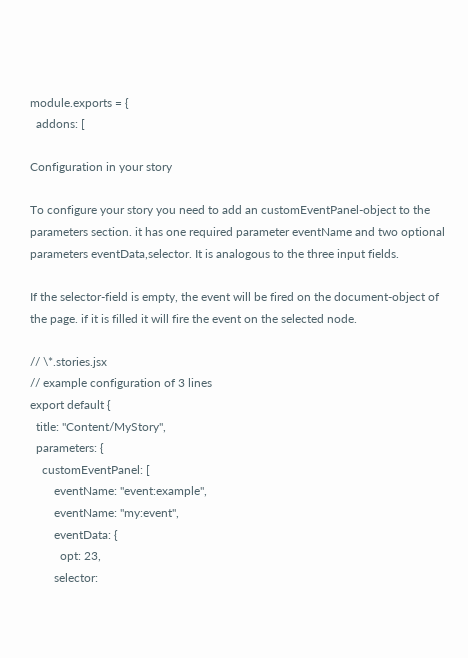module.exports = {
  addons: [

Configuration in your story

To configure your story you need to add an customEventPanel-object to the parameters section. it has one required parameter eventName and two optional parameters eventData,selector. It is analogous to the three input fields.

If the selector-field is empty, the event will be fired on the document-object of the page. if it is filled it will fire the event on the selected node.

// \*.stories.jsx
// example configuration of 3 lines
export default {
  title: "Content/MyStory",
  parameters: {
    customEventPanel: [
        eventName: "event:example",
        eventName: "my:event",
        eventData: {
          opt: 23,
        selector: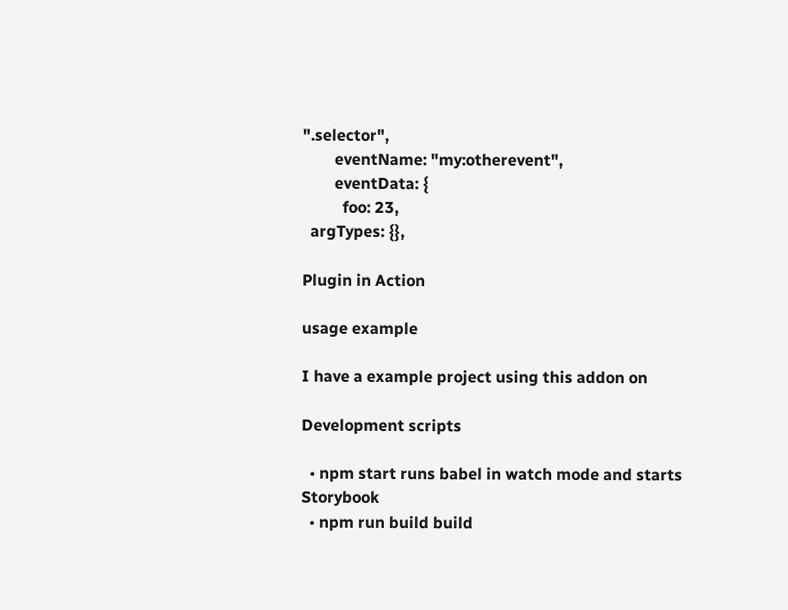".selector",
        eventName: "my:otherevent",
        eventData: {
          foo: 23,
  argTypes: {},

Plugin in Action

usage example

I have a example project using this addon on

Development scripts

  • npm start runs babel in watch mode and starts Storybook
  • npm run build build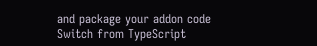and package your addon code
Switch from TypeScript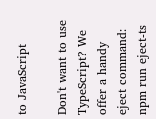to JavaScript

Don't want to use TypeScript? We offer a handy eject command: npm run eject-ts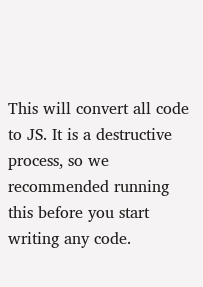This will convert all code to JS. It is a destructive process, so we recommended running this before you start writing any code.